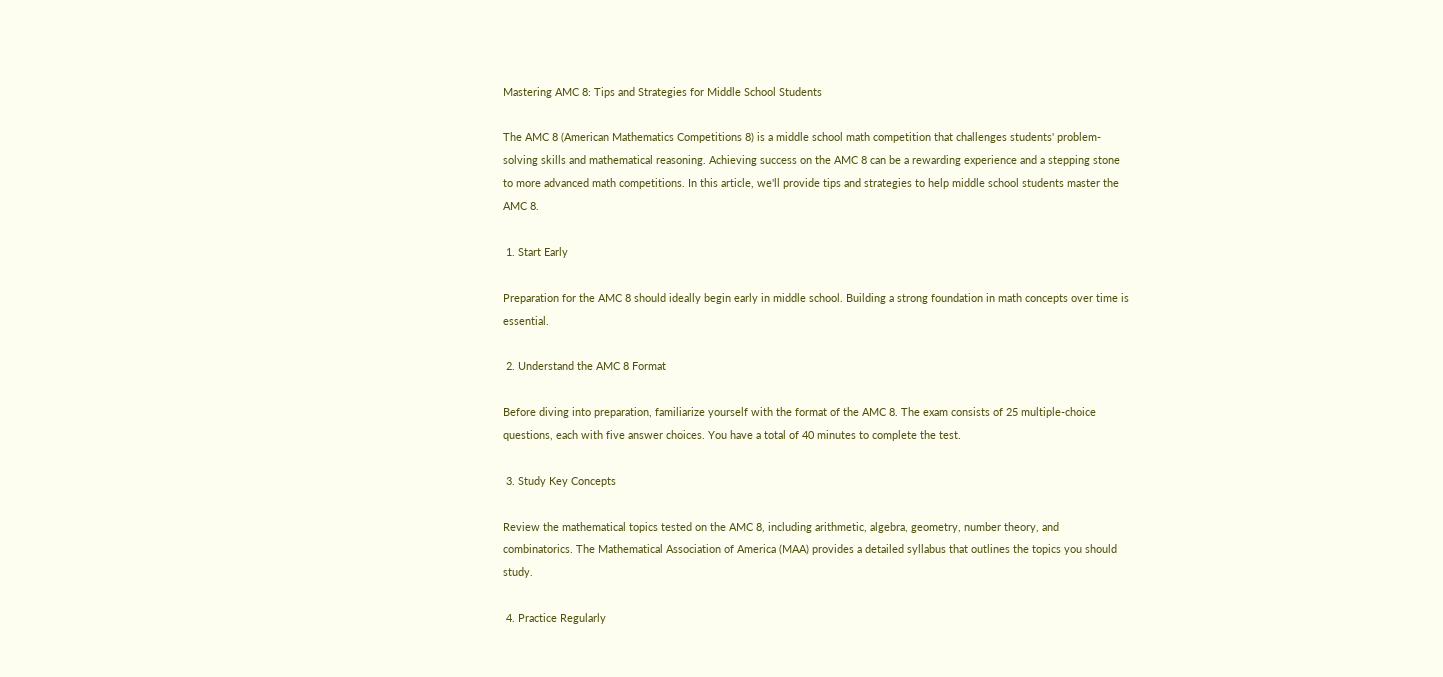Mastering AMC 8: Tips and Strategies for Middle School Students

The AMC 8 (American Mathematics Competitions 8) is a middle school math competition that challenges students' problem-solving skills and mathematical reasoning. Achieving success on the AMC 8 can be a rewarding experience and a stepping stone to more advanced math competitions. In this article, we'll provide tips and strategies to help middle school students master the AMC 8.

 1. Start Early

Preparation for the AMC 8 should ideally begin early in middle school. Building a strong foundation in math concepts over time is essential.

 2. Understand the AMC 8 Format

Before diving into preparation, familiarize yourself with the format of the AMC 8. The exam consists of 25 multiple-choice questions, each with five answer choices. You have a total of 40 minutes to complete the test.

 3. Study Key Concepts

Review the mathematical topics tested on the AMC 8, including arithmetic, algebra, geometry, number theory, and combinatorics. The Mathematical Association of America (MAA) provides a detailed syllabus that outlines the topics you should study.

 4. Practice Regularly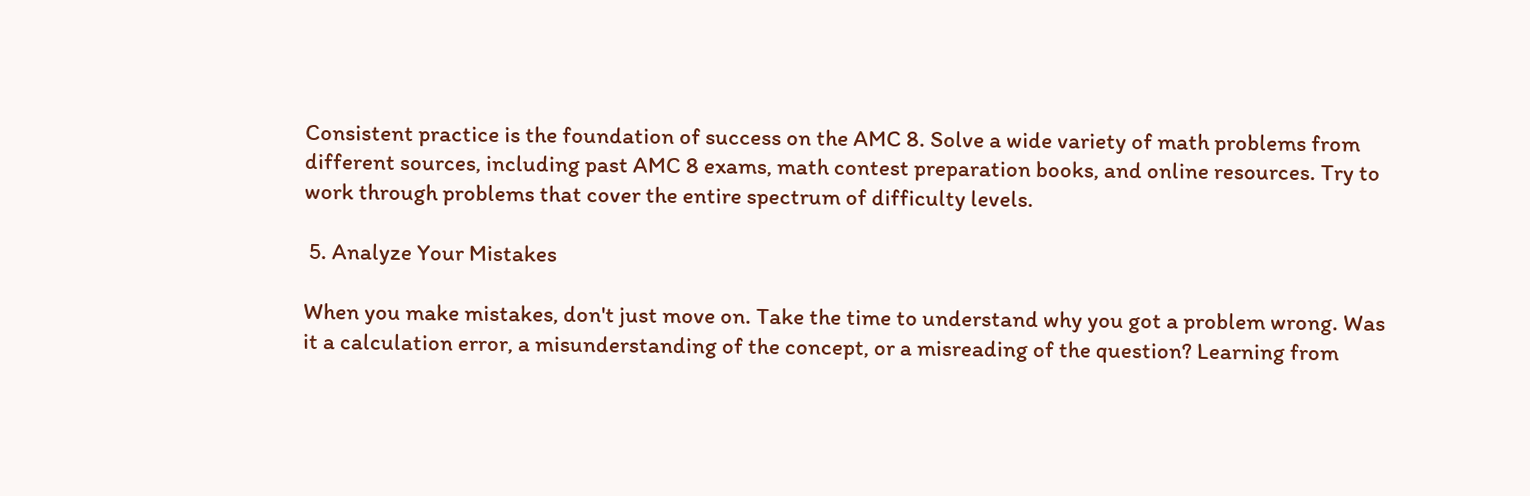Consistent practice is the foundation of success on the AMC 8. Solve a wide variety of math problems from different sources, including past AMC 8 exams, math contest preparation books, and online resources. Try to work through problems that cover the entire spectrum of difficulty levels.

 5. Analyze Your Mistakes

When you make mistakes, don't just move on. Take the time to understand why you got a problem wrong. Was it a calculation error, a misunderstanding of the concept, or a misreading of the question? Learning from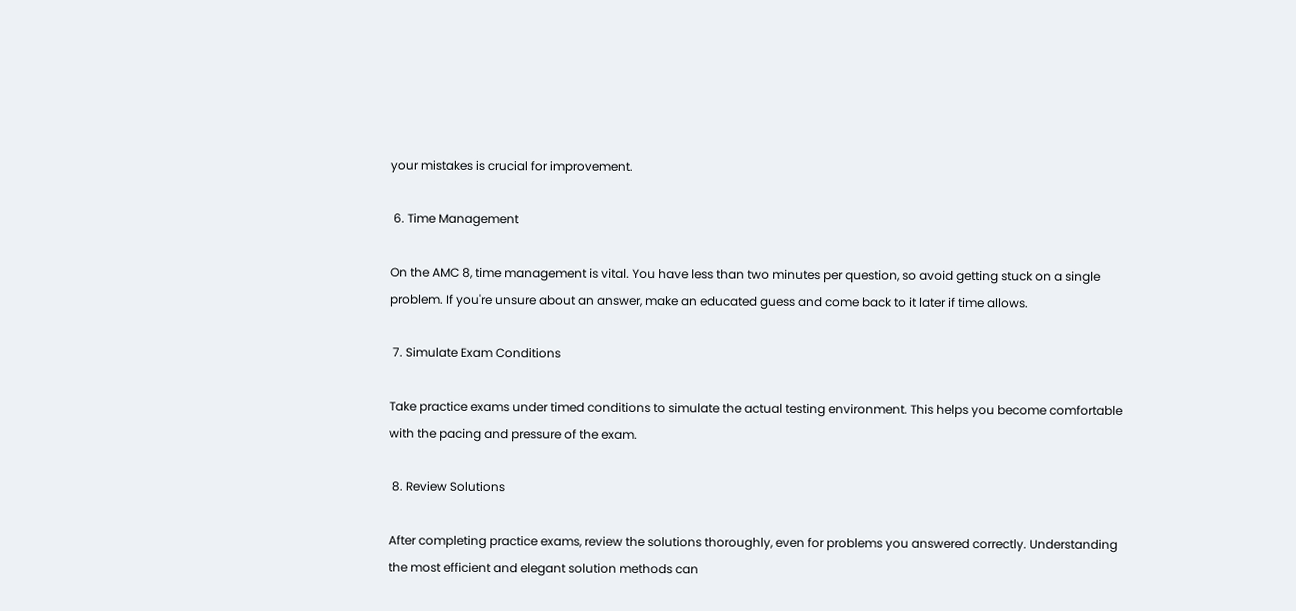your mistakes is crucial for improvement.

 6. Time Management

On the AMC 8, time management is vital. You have less than two minutes per question, so avoid getting stuck on a single problem. If you're unsure about an answer, make an educated guess and come back to it later if time allows.

 7. Simulate Exam Conditions

Take practice exams under timed conditions to simulate the actual testing environment. This helps you become comfortable with the pacing and pressure of the exam.

 8. Review Solutions

After completing practice exams, review the solutions thoroughly, even for problems you answered correctly. Understanding the most efficient and elegant solution methods can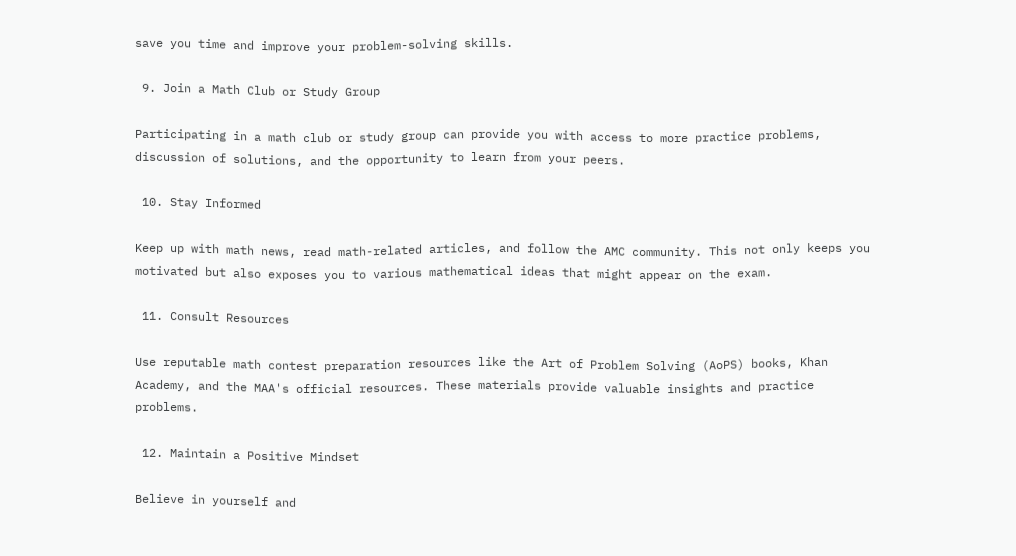save you time and improve your problem-solving skills.

 9. Join a Math Club or Study Group

Participating in a math club or study group can provide you with access to more practice problems, discussion of solutions, and the opportunity to learn from your peers.

 10. Stay Informed

Keep up with math news, read math-related articles, and follow the AMC community. This not only keeps you motivated but also exposes you to various mathematical ideas that might appear on the exam.

 11. Consult Resources

Use reputable math contest preparation resources like the Art of Problem Solving (AoPS) books, Khan Academy, and the MAA's official resources. These materials provide valuable insights and practice problems.

 12. Maintain a Positive Mindset

Believe in yourself and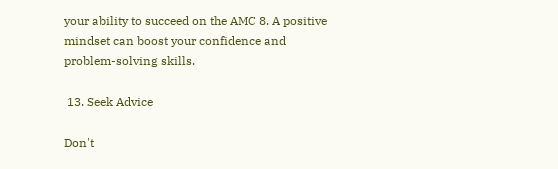your ability to succeed on the AMC 8. A positive mindset can boost your confidence and problem-solving skills.

 13. Seek Advice

Don't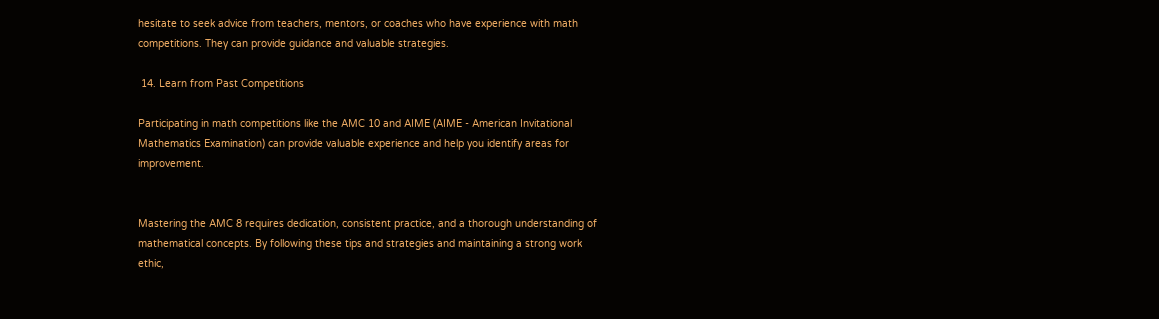hesitate to seek advice from teachers, mentors, or coaches who have experience with math competitions. They can provide guidance and valuable strategies.

 14. Learn from Past Competitions

Participating in math competitions like the AMC 10 and AIME (AIME - American Invitational Mathematics Examination) can provide valuable experience and help you identify areas for improvement.


Mastering the AMC 8 requires dedication, consistent practice, and a thorough understanding of mathematical concepts. By following these tips and strategies and maintaining a strong work ethic,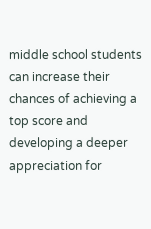middle school students can increase their chances of achieving a top score and developing a deeper appreciation for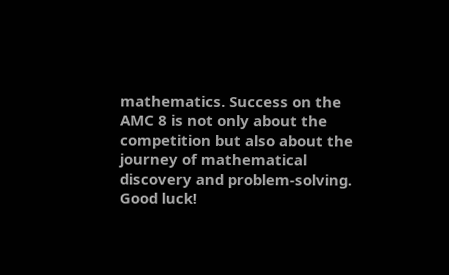mathematics. Success on the AMC 8 is not only about the competition but also about the journey of mathematical discovery and problem-solving. Good luck!